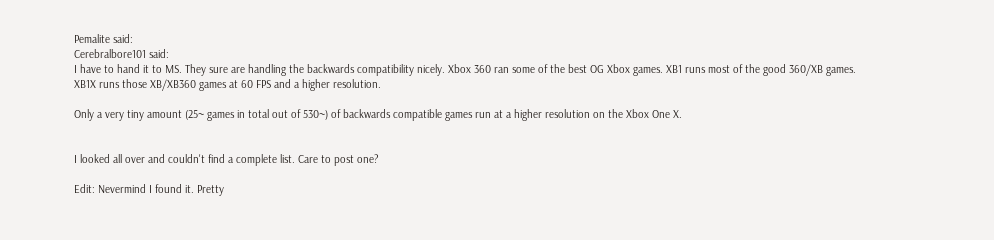Pemalite said:
Cerebralbore101 said:
I have to hand it to MS. They sure are handling the backwards compatibility nicely. Xbox 360 ran some of the best OG Xbox games. XB1 runs most of the good 360/XB games. XB1X runs those XB/XB360 games at 60 FPS and a higher resolution.

Only a very tiny amount (25~ games in total out of 530~) of backwards compatible games run at a higher resolution on the Xbox One X.


I looked all over and couldn't find a complete list. Care to post one?

Edit: Nevermind I found it. Pretty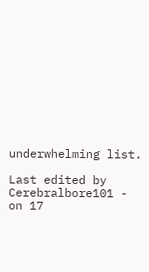underwhelming list.

Last edited by Cerebralbore101 - on 17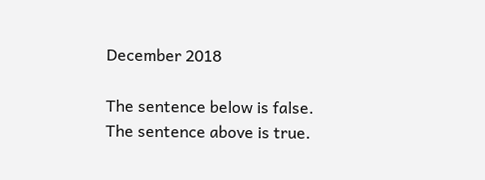December 2018

The sentence below is false.
The sentence above is true.